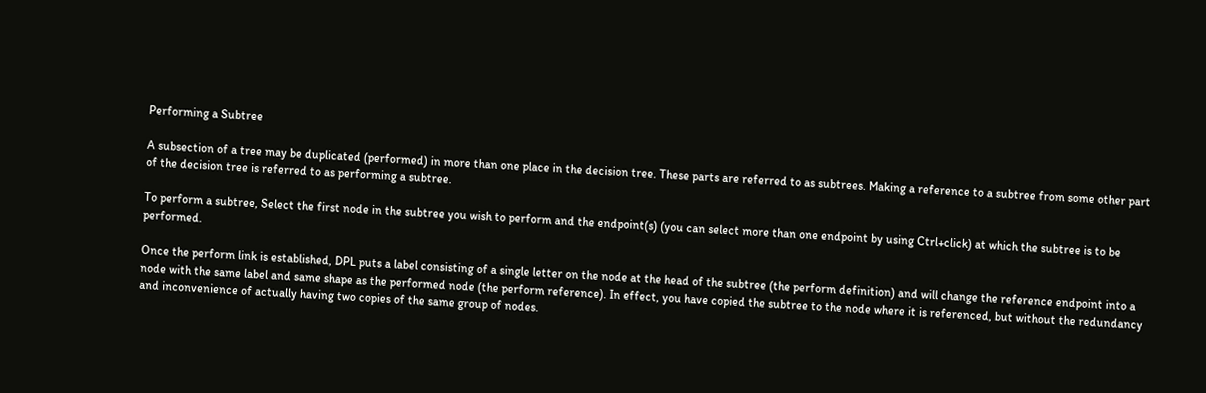Performing a Subtree

A subsection of a tree may be duplicated (performed) in more than one place in the decision tree. These parts are referred to as subtrees. Making a reference to a subtree from some other part of the decision tree is referred to as performing a subtree.

To perform a subtree, Select the first node in the subtree you wish to perform and the endpoint(s) (you can select more than one endpoint by using Ctrl+click) at which the subtree is to be performed.

Once the perform link is established, DPL puts a label consisting of a single letter on the node at the head of the subtree (the perform definition) and will change the reference endpoint into a node with the same label and same shape as the performed node (the perform reference). In effect, you have copied the subtree to the node where it is referenced, but without the redundancy and inconvenience of actually having two copies of the same group of nodes.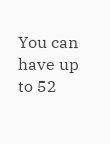You can have up to 52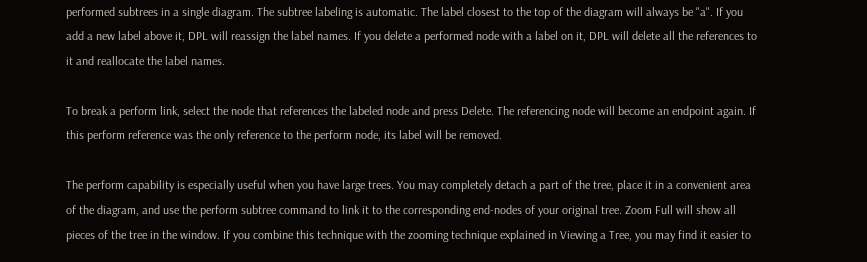performed subtrees in a single diagram. The subtree labeling is automatic. The label closest to the top of the diagram will always be "a". If you add a new label above it, DPL will reassign the label names. If you delete a performed node with a label on it, DPL will delete all the references to it and reallocate the label names.

To break a perform link, select the node that references the labeled node and press Delete. The referencing node will become an endpoint again. If this perform reference was the only reference to the perform node, its label will be removed.

The perform capability is especially useful when you have large trees. You may completely detach a part of the tree, place it in a convenient area of the diagram, and use the perform subtree command to link it to the corresponding end-nodes of your original tree. Zoom Full will show all pieces of the tree in the window. If you combine this technique with the zooming technique explained in Viewing a Tree, you may find it easier to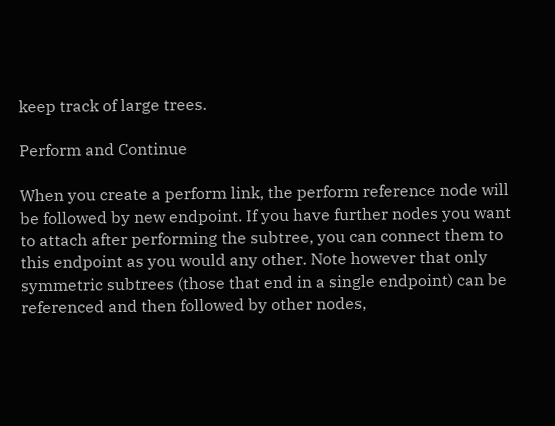keep track of large trees.

Perform and Continue

When you create a perform link, the perform reference node will be followed by new endpoint. If you have further nodes you want to attach after performing the subtree, you can connect them to this endpoint as you would any other. Note however that only symmetric subtrees (those that end in a single endpoint) can be referenced and then followed by other nodes,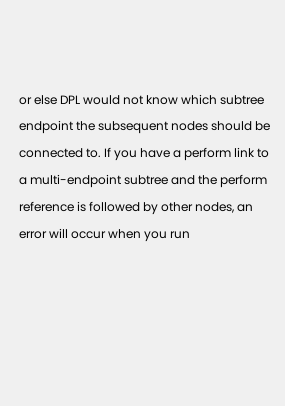or else DPL would not know which subtree endpoint the subsequent nodes should be connected to. If you have a perform link to a multi-endpoint subtree and the perform reference is followed by other nodes, an error will occur when you run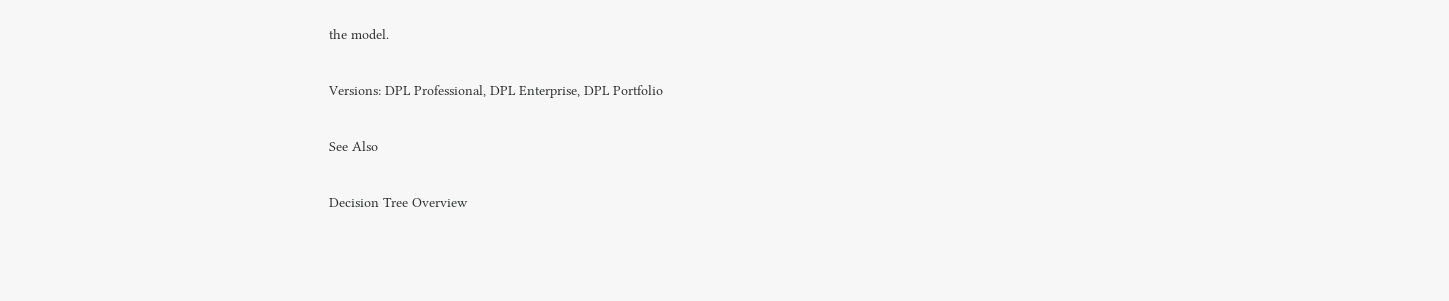the model.

Versions: DPL Professional, DPL Enterprise, DPL Portfolio

See Also

Decision Tree Overview